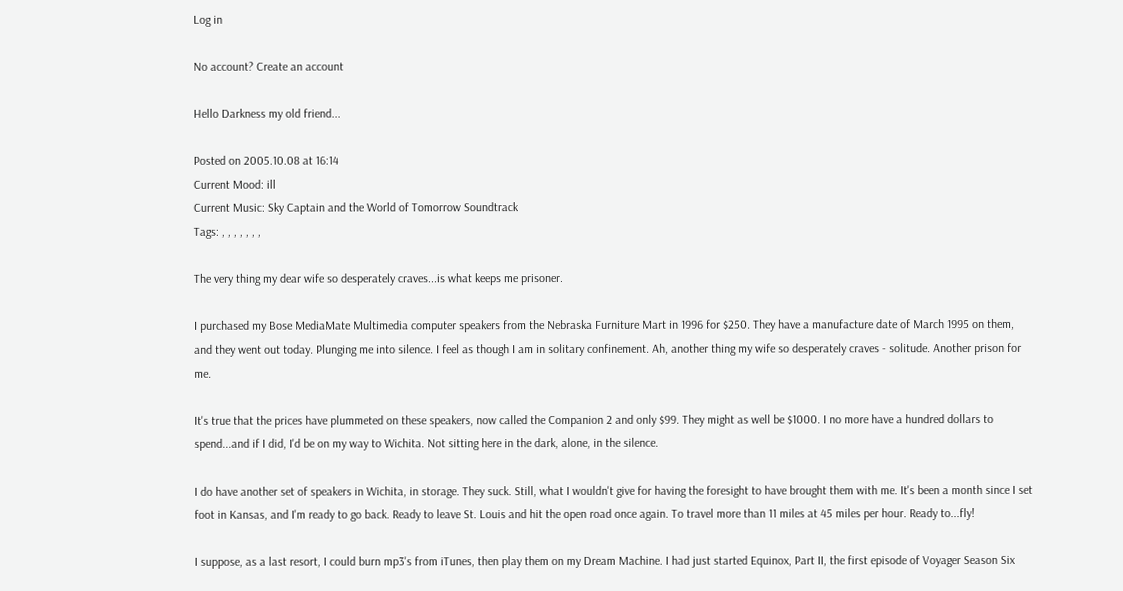Log in

No account? Create an account

Hello Darkness my old friend...

Posted on 2005.10.08 at 16:14
Current Mood: ill
Current Music: Sky Captain and the World of Tomorrow Soundtrack
Tags: , , , , , , ,

The very thing my dear wife so desperately craves...is what keeps me prisoner.

I purchased my Bose MediaMate Multimedia computer speakers from the Nebraska Furniture Mart in 1996 for $250. They have a manufacture date of March 1995 on them, and they went out today. Plunging me into silence. I feel as though I am in solitary confinement. Ah, another thing my wife so desperately craves - solitude. Another prison for me.

It's true that the prices have plummeted on these speakers, now called the Companion 2 and only $99. They might as well be $1000. I no more have a hundred dollars to spend...and if I did, I'd be on my way to Wichita. Not sitting here in the dark, alone, in the silence.

I do have another set of speakers in Wichita, in storage. They suck. Still, what I wouldn't give for having the foresight to have brought them with me. It's been a month since I set foot in Kansas, and I'm ready to go back. Ready to leave St. Louis and hit the open road once again. To travel more than 11 miles at 45 miles per hour. Ready to...fly!

I suppose, as a last resort, I could burn mp3's from iTunes, then play them on my Dream Machine. I had just started Equinox, Part II, the first episode of Voyager Season Six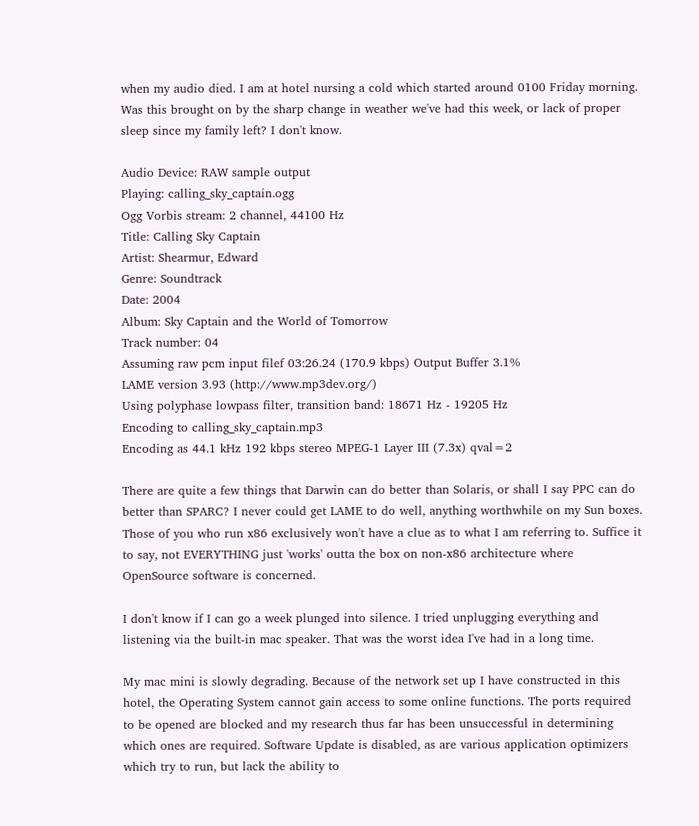when my audio died. I am at hotel nursing a cold which started around 0100 Friday morning. Was this brought on by the sharp change in weather we've had this week, or lack of proper sleep since my family left? I don't know.

Audio Device: RAW sample output
Playing: calling_sky_captain.ogg
Ogg Vorbis stream: 2 channel, 44100 Hz
Title: Calling Sky Captain
Artist: Shearmur, Edward
Genre: Soundtrack
Date: 2004
Album: Sky Captain and the World of Tomorrow
Track number: 04
Assuming raw pcm input filef 03:26.24 (170.9 kbps) Output Buffer 3.1%
LAME version 3.93 (http://www.mp3dev.org/)
Using polyphase lowpass filter, transition band: 18671 Hz - 19205 Hz
Encoding to calling_sky_captain.mp3
Encoding as 44.1 kHz 192 kbps stereo MPEG-1 Layer III (7.3x) qval=2

There are quite a few things that Darwin can do better than Solaris, or shall I say PPC can do better than SPARC? I never could get LAME to do well, anything worthwhile on my Sun boxes. Those of you who run x86 exclusively won't have a clue as to what I am referring to. Suffice it to say, not EVERYTHING just 'works' outta the box on non-x86 architecture where OpenSource software is concerned.

I don't know if I can go a week plunged into silence. I tried unplugging everything and listening via the built-in mac speaker. That was the worst idea I've had in a long time.

My mac mini is slowly degrading. Because of the network set up I have constructed in this hotel, the Operating System cannot gain access to some online functions. The ports required to be opened are blocked and my research thus far has been unsuccessful in determining which ones are required. Software Update is disabled, as are various application optimizers which try to run, but lack the ability to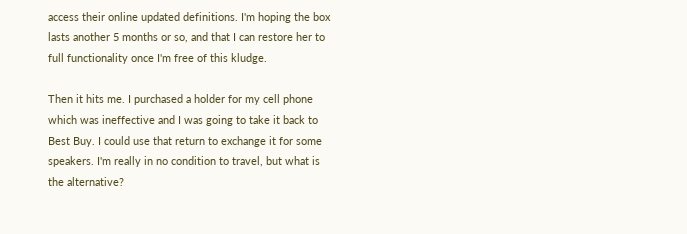access their online updated definitions. I'm hoping the box lasts another 5 months or so, and that I can restore her to full functionality once I'm free of this kludge.

Then it hits me. I purchased a holder for my cell phone which was ineffective and I was going to take it back to Best Buy. I could use that return to exchange it for some speakers. I'm really in no condition to travel, but what is the alternative?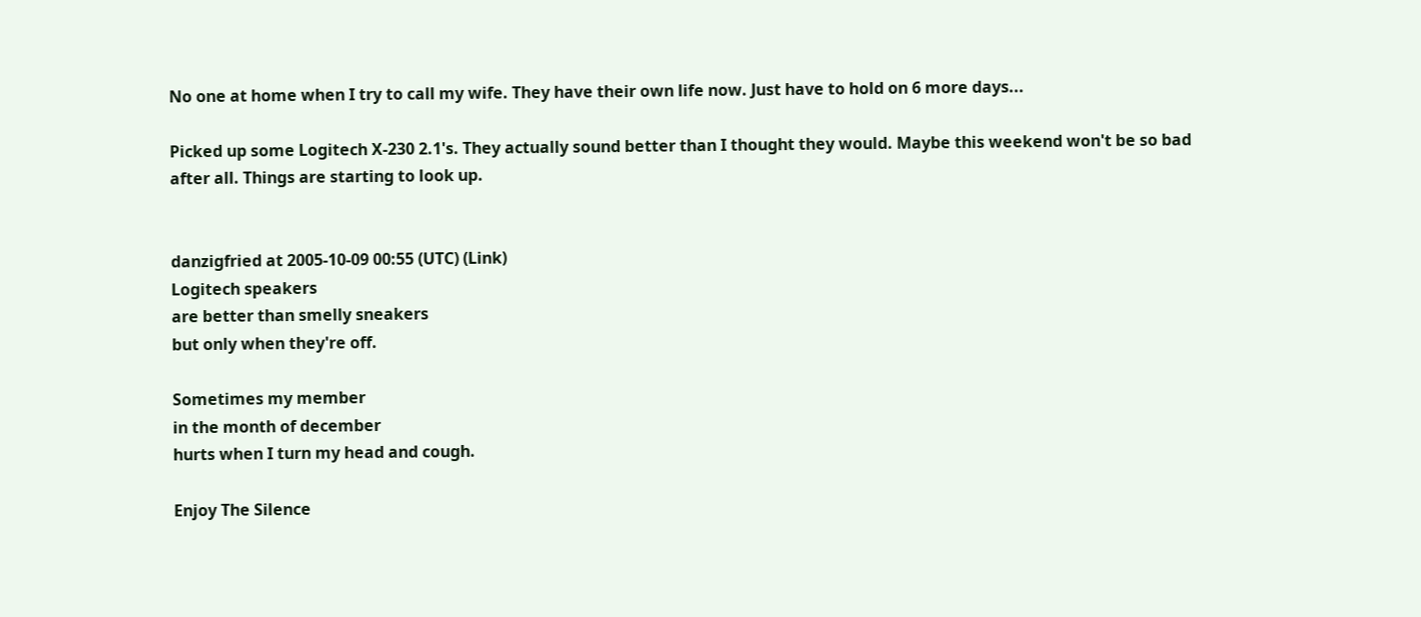No one at home when I try to call my wife. They have their own life now. Just have to hold on 6 more days...

Picked up some Logitech X-230 2.1's. They actually sound better than I thought they would. Maybe this weekend won't be so bad after all. Things are starting to look up.


danzigfried at 2005-10-09 00:55 (UTC) (Link)
Logitech speakers
are better than smelly sneakers
but only when they're off.

Sometimes my member
in the month of december
hurts when I turn my head and cough.

Enjoy The Silence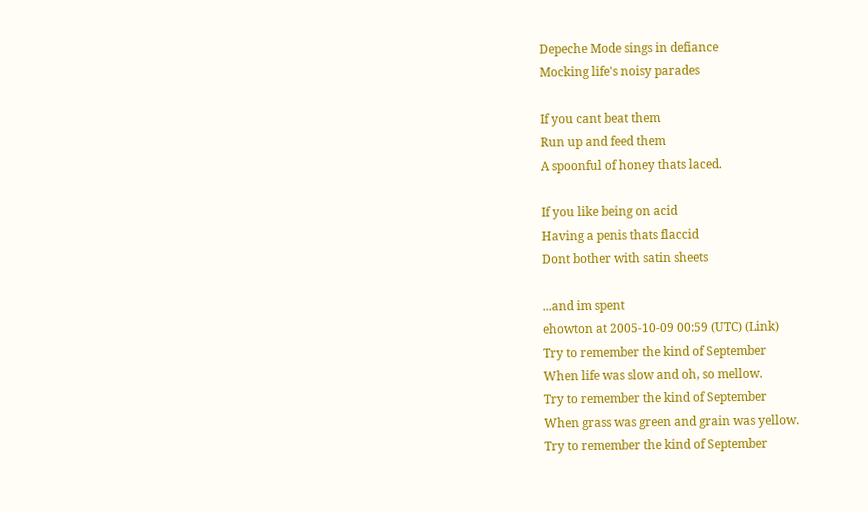Depeche Mode sings in defiance
Mocking life's noisy parades

If you cant beat them
Run up and feed them
A spoonful of honey thats laced.

If you like being on acid
Having a penis thats flaccid
Dont bother with satin sheets

...and im spent
ehowton at 2005-10-09 00:59 (UTC) (Link)
Try to remember the kind of September
When life was slow and oh, so mellow.
Try to remember the kind of September
When grass was green and grain was yellow.
Try to remember the kind of September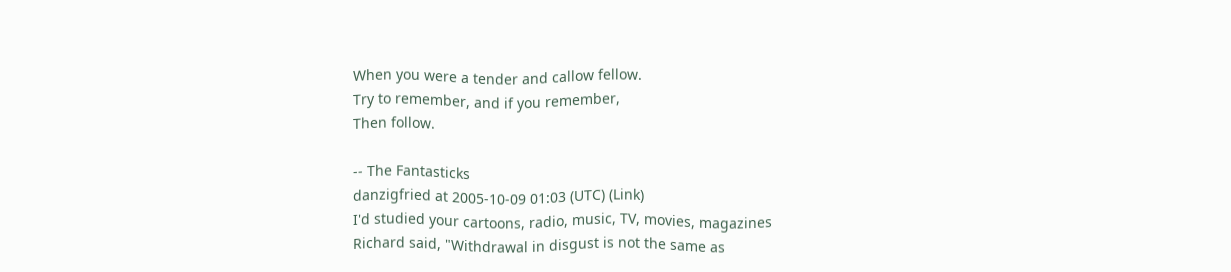When you were a tender and callow fellow.
Try to remember, and if you remember,
Then follow.

-- The Fantasticks
danzigfried at 2005-10-09 01:03 (UTC) (Link)
I'd studied your cartoons, radio, music, TV, movies, magazines
Richard said, "Withdrawal in disgust is not the same as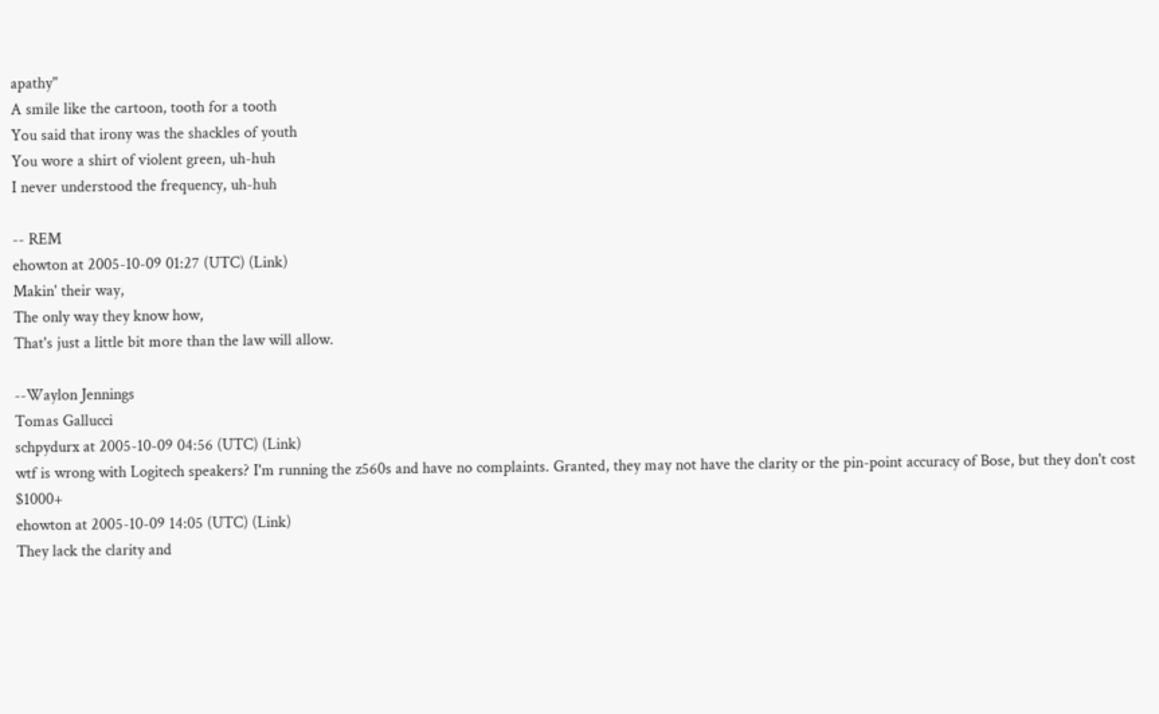apathy"
A smile like the cartoon, tooth for a tooth
You said that irony was the shackles of youth
You wore a shirt of violent green, uh-huh
I never understood the frequency, uh-huh

-- REM
ehowton at 2005-10-09 01:27 (UTC) (Link)
Makin' their way,
The only way they know how,
That's just a little bit more than the law will allow.

--Waylon Jennings
Tomas Gallucci
schpydurx at 2005-10-09 04:56 (UTC) (Link)
wtf is wrong with Logitech speakers? I'm running the z560s and have no complaints. Granted, they may not have the clarity or the pin-point accuracy of Bose, but they don't cost $1000+
ehowton at 2005-10-09 14:05 (UTC) (Link)
They lack the clarity and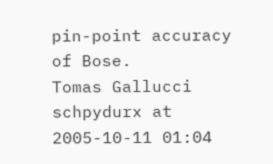pin-point accuracy of Bose.
Tomas Gallucci
schpydurx at 2005-10-11 01:04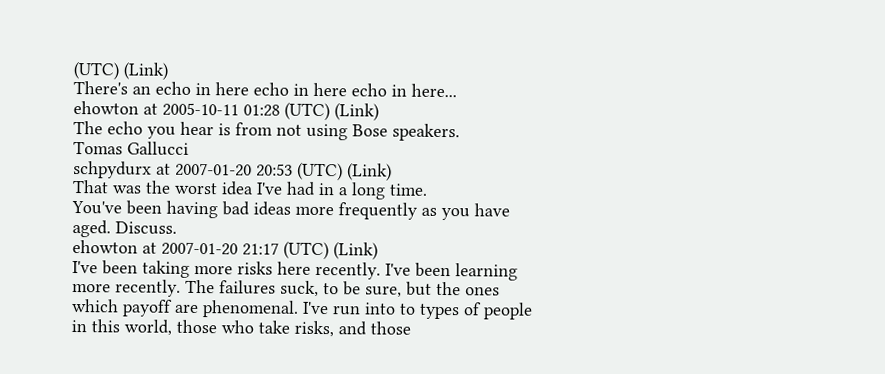(UTC) (Link)
There's an echo in here echo in here echo in here...
ehowton at 2005-10-11 01:28 (UTC) (Link)
The echo you hear is from not using Bose speakers.
Tomas Gallucci
schpydurx at 2007-01-20 20:53 (UTC) (Link)
That was the worst idea I've had in a long time.
You've been having bad ideas more frequently as you have aged. Discuss.
ehowton at 2007-01-20 21:17 (UTC) (Link)
I've been taking more risks here recently. I've been learning more recently. The failures suck, to be sure, but the ones which payoff are phenomenal. I've run into to types of people in this world, those who take risks, and those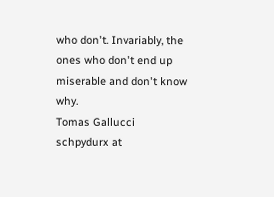who don't. Invariably, the ones who don't end up miserable and don't know why.
Tomas Gallucci
schpydurx at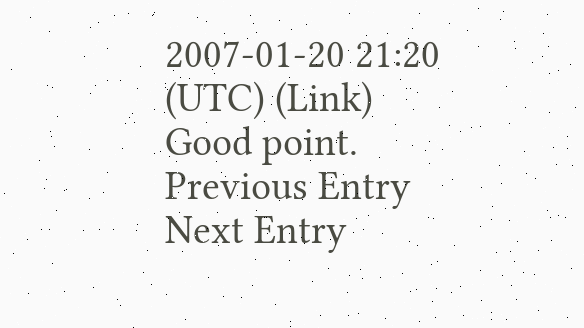2007-01-20 21:20 (UTC) (Link)
Good point.
Previous Entry  Next Entry